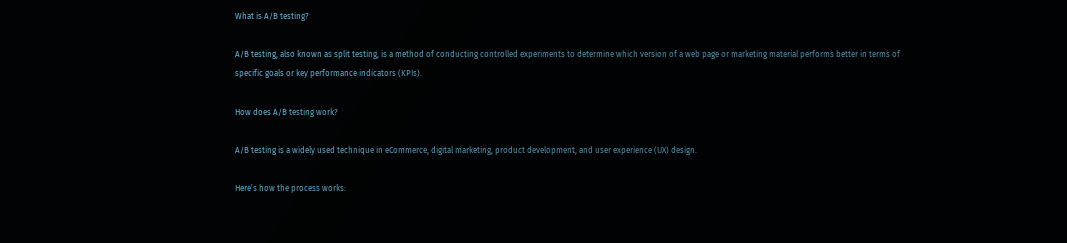What is A/B testing?

A/B testing, also known as split testing, is a method of conducting controlled experiments to determine which version of a web page or marketing material performs better in terms of specific goals or key performance indicators (KPIs).

How does A/B testing work?

A/B testing is a widely used technique in eCommerce, digital marketing, product development, and user experience (UX) design.

Here’s how the process works: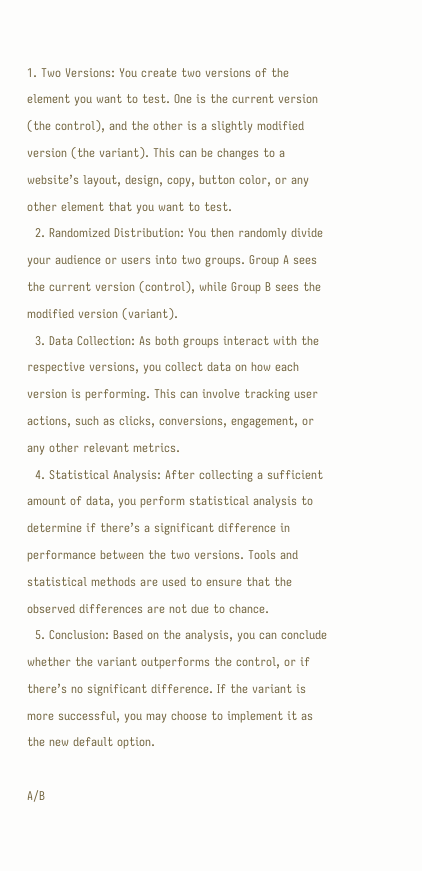1. Two Versions: You create two versions of the element you want to test. One is the current version (the control), and the other is a slightly modified version (the variant). This can be changes to a website’s layout, design, copy, button color, or any other element that you want to test.
  2. Randomized Distribution: You then randomly divide your audience or users into two groups. Group A sees the current version (control), while Group B sees the modified version (variant).
  3. Data Collection: As both groups interact with the respective versions, you collect data on how each version is performing. This can involve tracking user actions, such as clicks, conversions, engagement, or any other relevant metrics.
  4. Statistical Analysis: After collecting a sufficient amount of data, you perform statistical analysis to determine if there’s a significant difference in performance between the two versions. Tools and statistical methods are used to ensure that the observed differences are not due to chance.
  5. Conclusion: Based on the analysis, you can conclude whether the variant outperforms the control, or if there’s no significant difference. If the variant is more successful, you may choose to implement it as the new default option.

A/B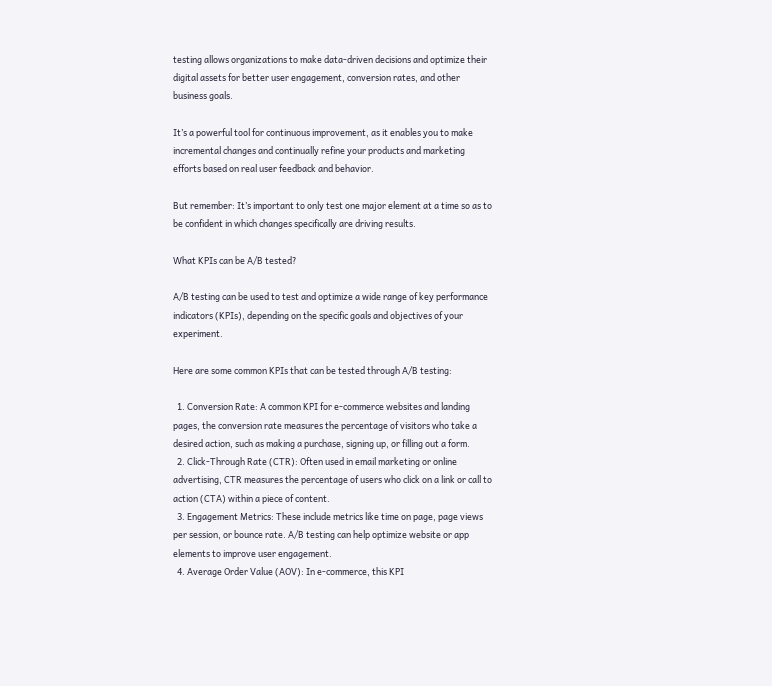testing allows organizations to make data-driven decisions and optimize their digital assets for better user engagement, conversion rates, and other business goals.

It’s a powerful tool for continuous improvement, as it enables you to make incremental changes and continually refine your products and marketing efforts based on real user feedback and behavior.

But remember: It’s important to only test one major element at a time so as to be confident in which changes specifically are driving results.

What KPIs can be A/B tested?

A/B testing can be used to test and optimize a wide range of key performance indicators (KPIs), depending on the specific goals and objectives of your experiment.

Here are some common KPIs that can be tested through A/B testing:

  1. Conversion Rate: A common KPI for e-commerce websites and landing pages, the conversion rate measures the percentage of visitors who take a desired action, such as making a purchase, signing up, or filling out a form.
  2. Click-Through Rate (CTR): Often used in email marketing or online advertising, CTR measures the percentage of users who click on a link or call to action (CTA) within a piece of content.
  3. Engagement Metrics: These include metrics like time on page, page views per session, or bounce rate. A/B testing can help optimize website or app elements to improve user engagement.
  4. Average Order Value (AOV): In e-commerce, this KPI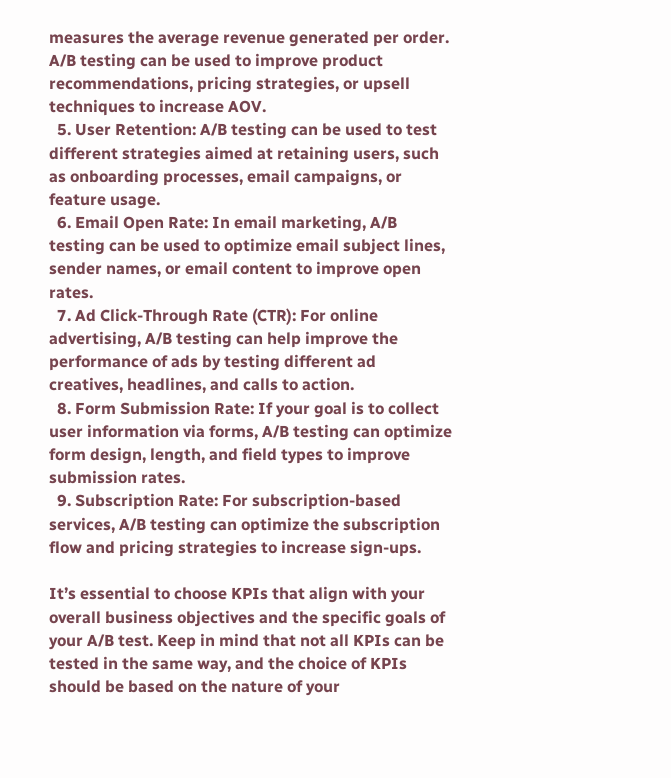measures the average revenue generated per order. A/B testing can be used to improve product recommendations, pricing strategies, or upsell techniques to increase AOV.
  5. User Retention: A/B testing can be used to test different strategies aimed at retaining users, such as onboarding processes, email campaigns, or feature usage.
  6. Email Open Rate: In email marketing, A/B testing can be used to optimize email subject lines, sender names, or email content to improve open rates.
  7. Ad Click-Through Rate (CTR): For online advertising, A/B testing can help improve the performance of ads by testing different ad creatives, headlines, and calls to action.
  8. Form Submission Rate: If your goal is to collect user information via forms, A/B testing can optimize form design, length, and field types to improve submission rates.
  9. Subscription Rate: For subscription-based services, A/B testing can optimize the subscription flow and pricing strategies to increase sign-ups.

It’s essential to choose KPIs that align with your overall business objectives and the specific goals of your A/B test. Keep in mind that not all KPIs can be tested in the same way, and the choice of KPIs should be based on the nature of your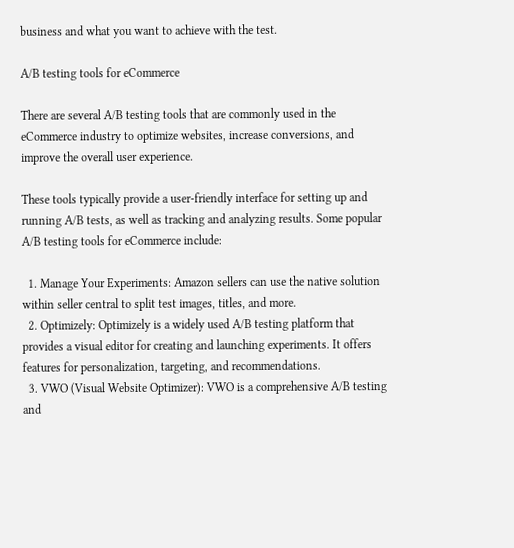business and what you want to achieve with the test.

A/B testing tools for eCommerce

There are several A/B testing tools that are commonly used in the eCommerce industry to optimize websites, increase conversions, and improve the overall user experience.

These tools typically provide a user-friendly interface for setting up and running A/B tests, as well as tracking and analyzing results. Some popular A/B testing tools for eCommerce include:

  1. Manage Your Experiments: Amazon sellers can use the native solution within seller central to split test images, titles, and more.
  2. Optimizely: Optimizely is a widely used A/B testing platform that provides a visual editor for creating and launching experiments. It offers features for personalization, targeting, and recommendations.
  3. VWO (Visual Website Optimizer): VWO is a comprehensive A/B testing and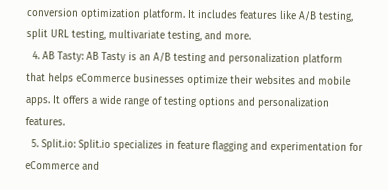conversion optimization platform. It includes features like A/B testing, split URL testing, multivariate testing, and more.
  4. AB Tasty: AB Tasty is an A/B testing and personalization platform that helps eCommerce businesses optimize their websites and mobile apps. It offers a wide range of testing options and personalization features.
  5. Split.io: Split.io specializes in feature flagging and experimentation for eCommerce and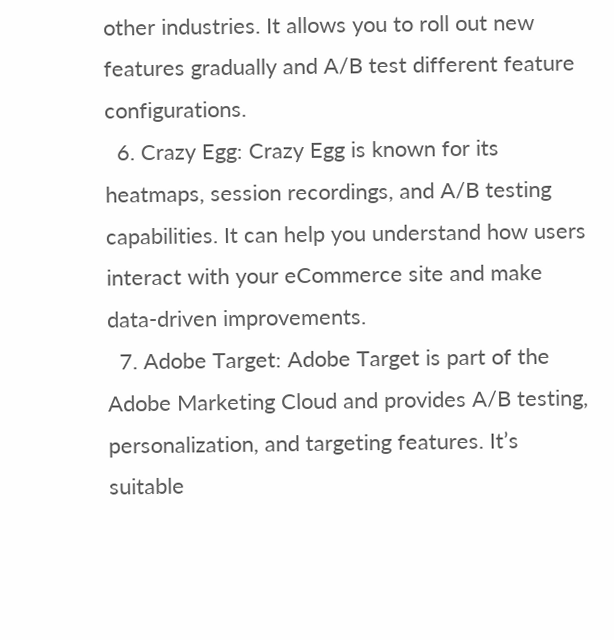other industries. It allows you to roll out new features gradually and A/B test different feature configurations.
  6. Crazy Egg: Crazy Egg is known for its heatmaps, session recordings, and A/B testing capabilities. It can help you understand how users interact with your eCommerce site and make data-driven improvements.
  7. Adobe Target: Adobe Target is part of the Adobe Marketing Cloud and provides A/B testing, personalization, and targeting features. It’s suitable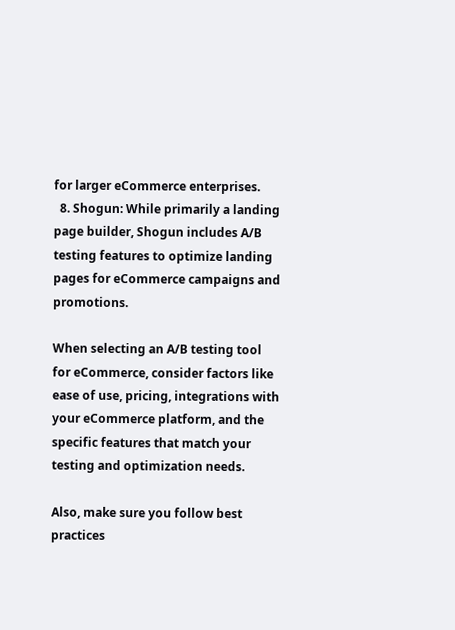for larger eCommerce enterprises.
  8. Shogun: While primarily a landing page builder, Shogun includes A/B testing features to optimize landing pages for eCommerce campaigns and promotions.

When selecting an A/B testing tool for eCommerce, consider factors like ease of use, pricing, integrations with your eCommerce platform, and the specific features that match your testing and optimization needs.

Also, make sure you follow best practices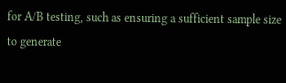for A/B testing, such as ensuring a sufficient sample size to generate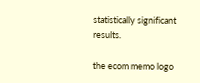statistically significant results.

the ecom memo logo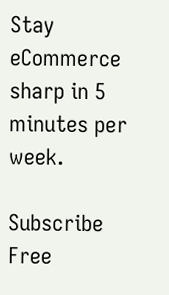Stay eCommerce sharp in 5 minutes per week.

Subscribe Free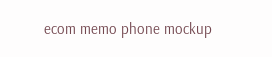ecom memo phone mockup